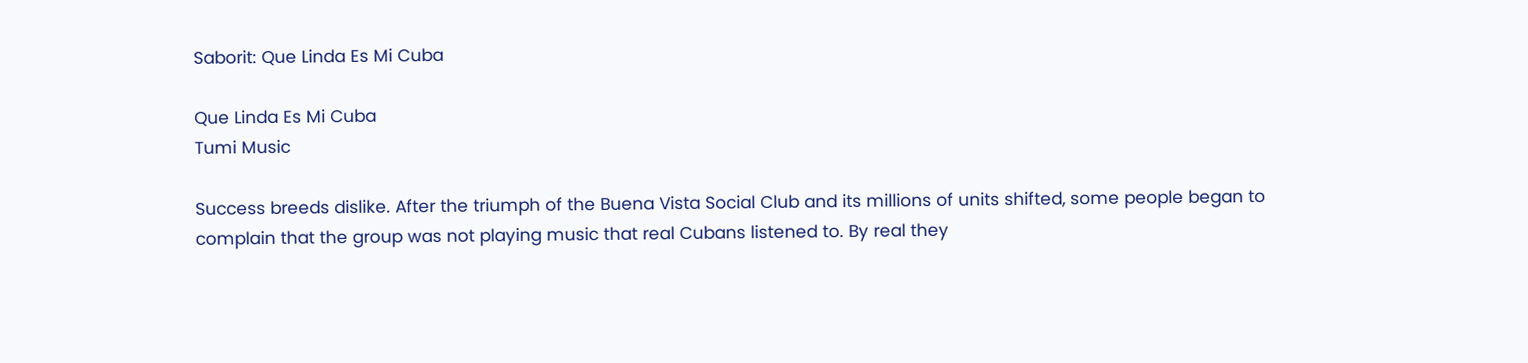Saborit: Que Linda Es Mi Cuba

Que Linda Es Mi Cuba
Tumi Music

Success breeds dislike. After the triumph of the Buena Vista Social Club and its millions of units shifted, some people began to complain that the group was not playing music that real Cubans listened to. By real they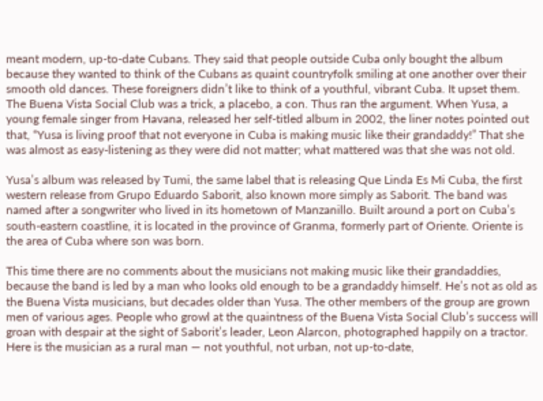meant modern, up-to-date Cubans. They said that people outside Cuba only bought the album because they wanted to think of the Cubans as quaint countryfolk smiling at one another over their smooth old dances. These foreigners didn’t like to think of a youthful, vibrant Cuba. It upset them. The Buena Vista Social Club was a trick, a placebo, a con. Thus ran the argument. When Yusa, a young female singer from Havana, released her self-titled album in 2002, the liner notes pointed out that, “Yusa is living proof that not everyone in Cuba is making music like their grandaddy!” That she was almost as easy-listening as they were did not matter; what mattered was that she was not old.

Yusa’s album was released by Tumi, the same label that is releasing Que Linda Es Mi Cuba, the first western release from Grupo Eduardo Saborit, also known more simply as Saborit. The band was named after a songwriter who lived in its hometown of Manzanillo. Built around a port on Cuba’s south-eastern coastline, it is located in the province of Granma, formerly part of Oriente. Oriente is the area of Cuba where son was born.

This time there are no comments about the musicians not making music like their grandaddies, because the band is led by a man who looks old enough to be a grandaddy himself. He’s not as old as the Buena Vista musicians, but decades older than Yusa. The other members of the group are grown men of various ages. People who growl at the quaintness of the Buena Vista Social Club’s success will groan with despair at the sight of Saborit’s leader, Leon Alarcon, photographed happily on a tractor. Here is the musician as a rural man — not youthful, not urban, not up-to-date,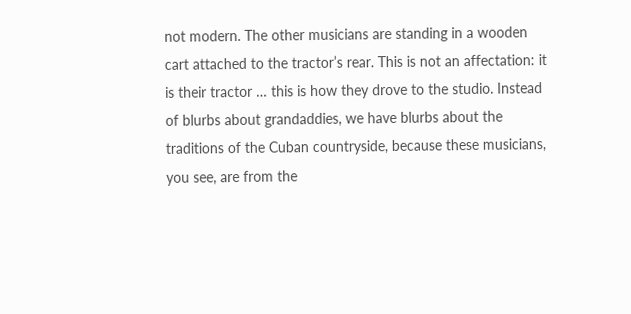not modern. The other musicians are standing in a wooden cart attached to the tractor’s rear. This is not an affectation: it is their tractor … this is how they drove to the studio. Instead of blurbs about grandaddies, we have blurbs about the traditions of the Cuban countryside, because these musicians, you see, are from the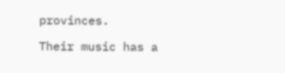provinces.

Their music has a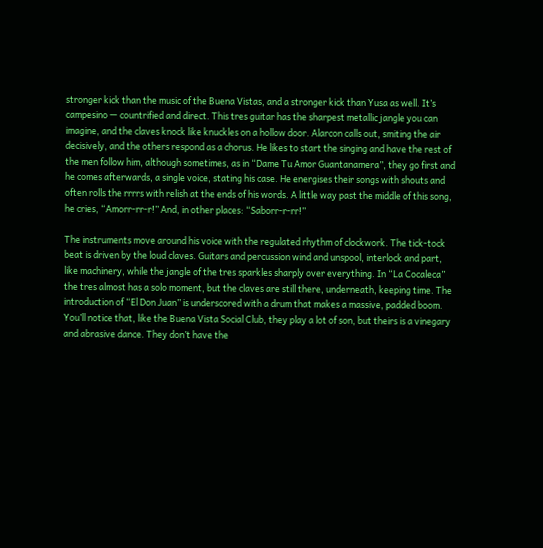stronger kick than the music of the Buena Vistas, and a stronger kick than Yusa as well. It’s campesino — countrified and direct. This tres guitar has the sharpest metallic jangle you can imagine, and the claves knock like knuckles on a hollow door. Alarcon calls out, smiting the air decisively, and the others respond as a chorus. He likes to start the singing and have the rest of the men follow him, although sometimes, as in “Dame Tu Amor Guantanamera”, they go first and he comes afterwards, a single voice, stating his case. He energises their songs with shouts and often rolls the rrrrs with relish at the ends of his words. A little way past the middle of this song, he cries, “Amorr-rr-r!” And, in other places: “Saborr-r-rr!”

The instruments move around his voice with the regulated rhythm of clockwork. The tick-tock beat is driven by the loud claves. Guitars and percussion wind and unspool, interlock and part, like machinery, while the jangle of the tres sparkles sharply over everything. In “La Cocaleca” the tres almost has a solo moment, but the claves are still there, underneath, keeping time. The introduction of “El Don Juan” is underscored with a drum that makes a massive, padded boom. You’ll notice that, like the Buena Vista Social Club, they play a lot of son, but theirs is a vinegary and abrasive dance. They don’t have the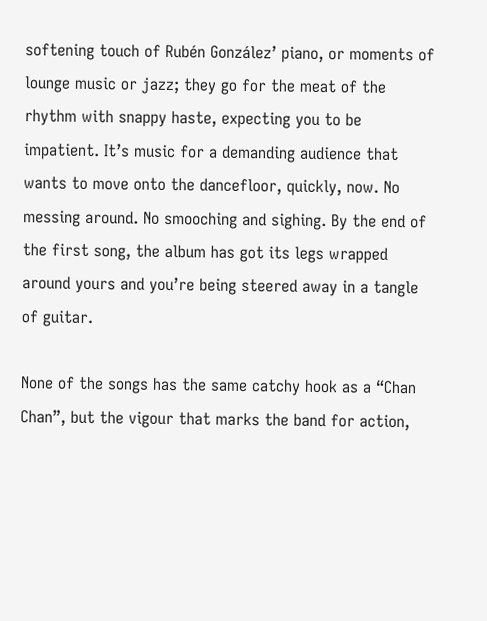softening touch of Rubén González’ piano, or moments of lounge music or jazz; they go for the meat of the rhythm with snappy haste, expecting you to be impatient. It’s music for a demanding audience that wants to move onto the dancefloor, quickly, now. No messing around. No smooching and sighing. By the end of the first song, the album has got its legs wrapped around yours and you’re being steered away in a tangle of guitar.

None of the songs has the same catchy hook as a “Chan Chan”, but the vigour that marks the band for action,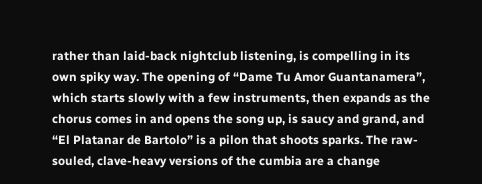rather than laid-back nightclub listening, is compelling in its own spiky way. The opening of “Dame Tu Amor Guantanamera”, which starts slowly with a few instruments, then expands as the chorus comes in and opens the song up, is saucy and grand, and “El Platanar de Bartolo” is a pilon that shoots sparks. The raw-souled, clave-heavy versions of the cumbia are a change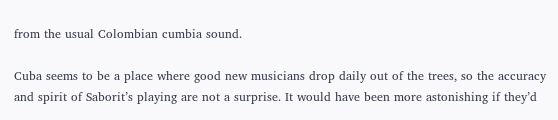from the usual Colombian cumbia sound.

Cuba seems to be a place where good new musicians drop daily out of the trees, so the accuracy and spirit of Saborit’s playing are not a surprise. It would have been more astonishing if they’d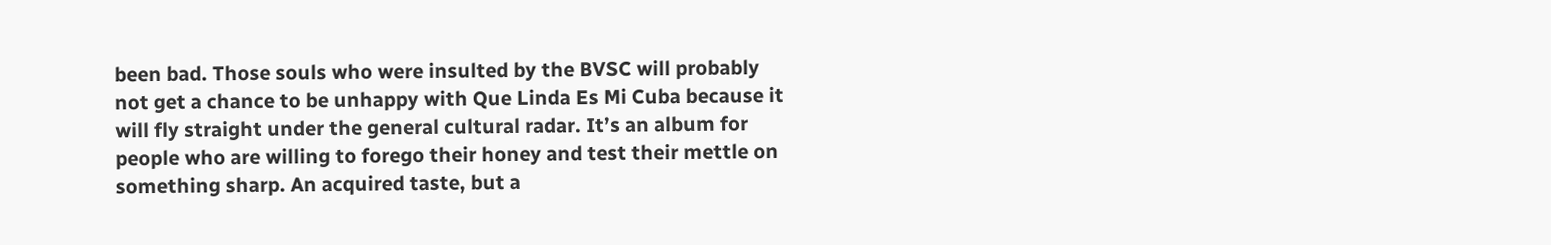been bad. Those souls who were insulted by the BVSC will probably not get a chance to be unhappy with Que Linda Es Mi Cuba because it will fly straight under the general cultural radar. It’s an album for people who are willing to forego their honey and test their mettle on something sharp. An acquired taste, but a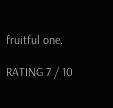fruitful one.

RATING 7 / 10